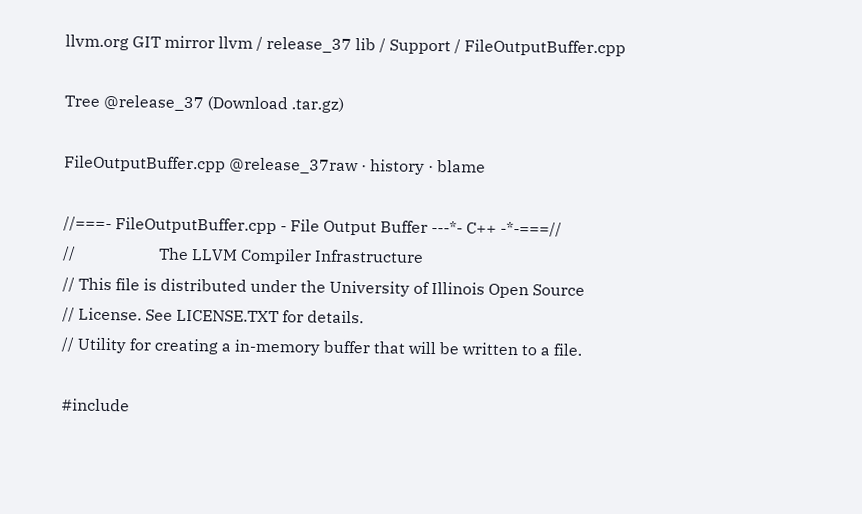llvm.org GIT mirror llvm / release_37 lib / Support / FileOutputBuffer.cpp

Tree @release_37 (Download .tar.gz)

FileOutputBuffer.cpp @release_37raw · history · blame

//===- FileOutputBuffer.cpp - File Output Buffer ---*- C++ -*-===//
//                     The LLVM Compiler Infrastructure
// This file is distributed under the University of Illinois Open Source
// License. See LICENSE.TXT for details.
// Utility for creating a in-memory buffer that will be written to a file.

#include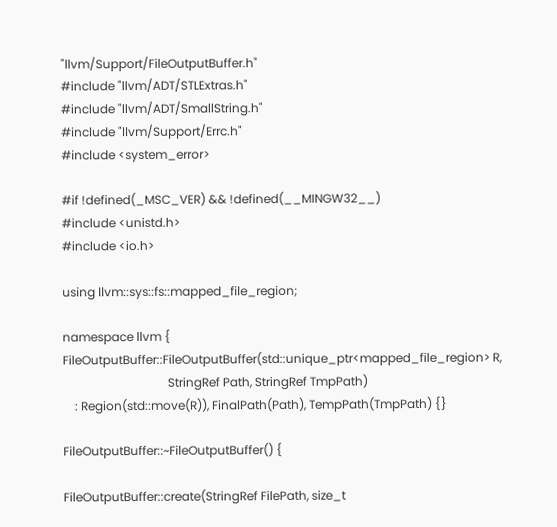"llvm/Support/FileOutputBuffer.h"
#include "llvm/ADT/STLExtras.h"
#include "llvm/ADT/SmallString.h"
#include "llvm/Support/Errc.h"
#include <system_error>

#if !defined(_MSC_VER) && !defined(__MINGW32__)
#include <unistd.h>
#include <io.h>

using llvm::sys::fs::mapped_file_region;

namespace llvm {
FileOutputBuffer::FileOutputBuffer(std::unique_ptr<mapped_file_region> R,
                                   StringRef Path, StringRef TmpPath)
    : Region(std::move(R)), FinalPath(Path), TempPath(TmpPath) {}

FileOutputBuffer::~FileOutputBuffer() {

FileOutputBuffer::create(StringRef FilePath, size_t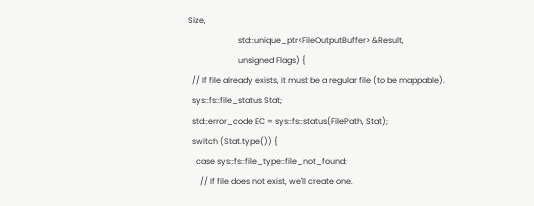Size,
                         std::unique_ptr<FileOutputBuffer> &Result,
                         unsigned Flags) {
  // If file already exists, it must be a regular file (to be mappable).
  sys::fs::file_status Stat;
  std::error_code EC = sys::fs::status(FilePath, Stat);
  switch (Stat.type()) {
    case sys::fs::file_type::file_not_found:
      // If file does not exist, we'll create one.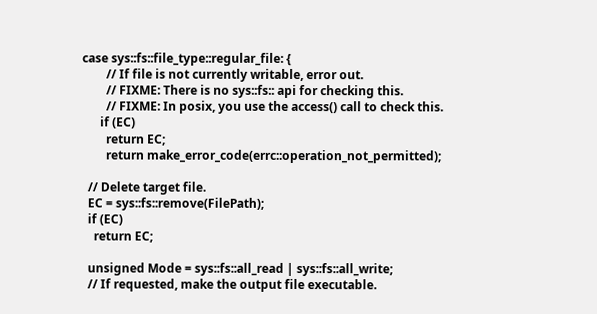case sys::fs::file_type::regular_file: {
        // If file is not currently writable, error out.
        // FIXME: There is no sys::fs:: api for checking this.
        // FIXME: In posix, you use the access() call to check this.
      if (EC)
        return EC;
        return make_error_code(errc::operation_not_permitted);

  // Delete target file.
  EC = sys::fs::remove(FilePath);
  if (EC)
    return EC;

  unsigned Mode = sys::fs::all_read | sys::fs::all_write;
  // If requested, make the output file executable.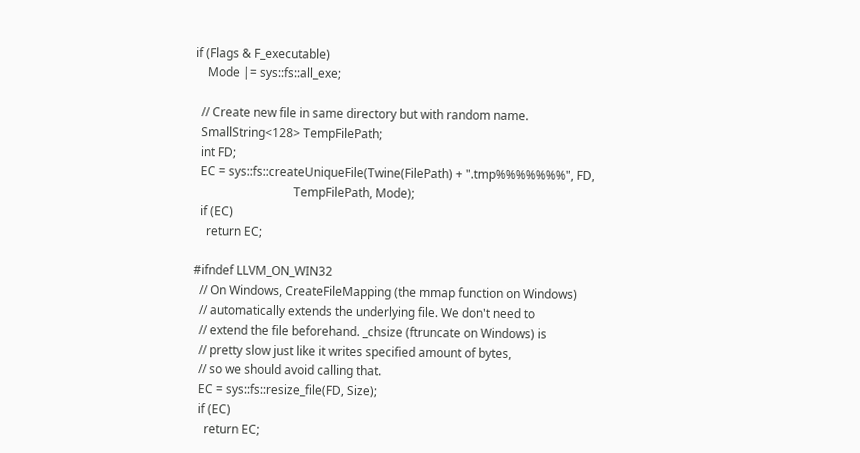if (Flags & F_executable)
    Mode |= sys::fs::all_exe;

  // Create new file in same directory but with random name.
  SmallString<128> TempFilePath;
  int FD;
  EC = sys::fs::createUniqueFile(Twine(FilePath) + ".tmp%%%%%%%", FD,
                                 TempFilePath, Mode);
  if (EC)
    return EC;

#ifndef LLVM_ON_WIN32
  // On Windows, CreateFileMapping (the mmap function on Windows)
  // automatically extends the underlying file. We don't need to
  // extend the file beforehand. _chsize (ftruncate on Windows) is
  // pretty slow just like it writes specified amount of bytes,
  // so we should avoid calling that.
  EC = sys::fs::resize_file(FD, Size);
  if (EC)
    return EC;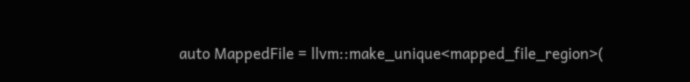auto MappedFile = llvm::make_unique<mapped_file_region>(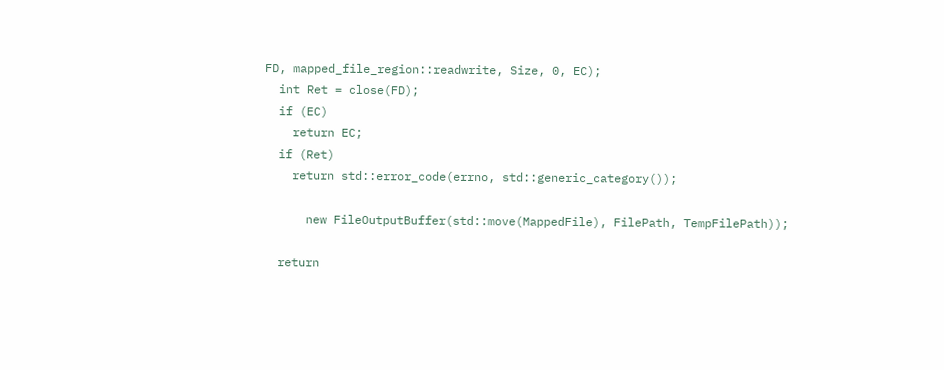FD, mapped_file_region::readwrite, Size, 0, EC);
  int Ret = close(FD);
  if (EC)
    return EC;
  if (Ret)
    return std::error_code(errno, std::generic_category());

      new FileOutputBuffer(std::move(MappedFile), FilePath, TempFilePath));

  return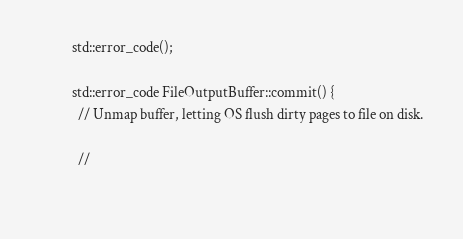std::error_code();

std::error_code FileOutputBuffer::commit() {
  // Unmap buffer, letting OS flush dirty pages to file on disk.

  //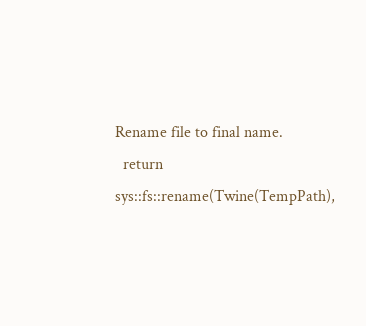Rename file to final name.
  return sys::fs::rename(Twine(TempPath),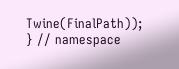Twine(FinalPath));
} // namespace